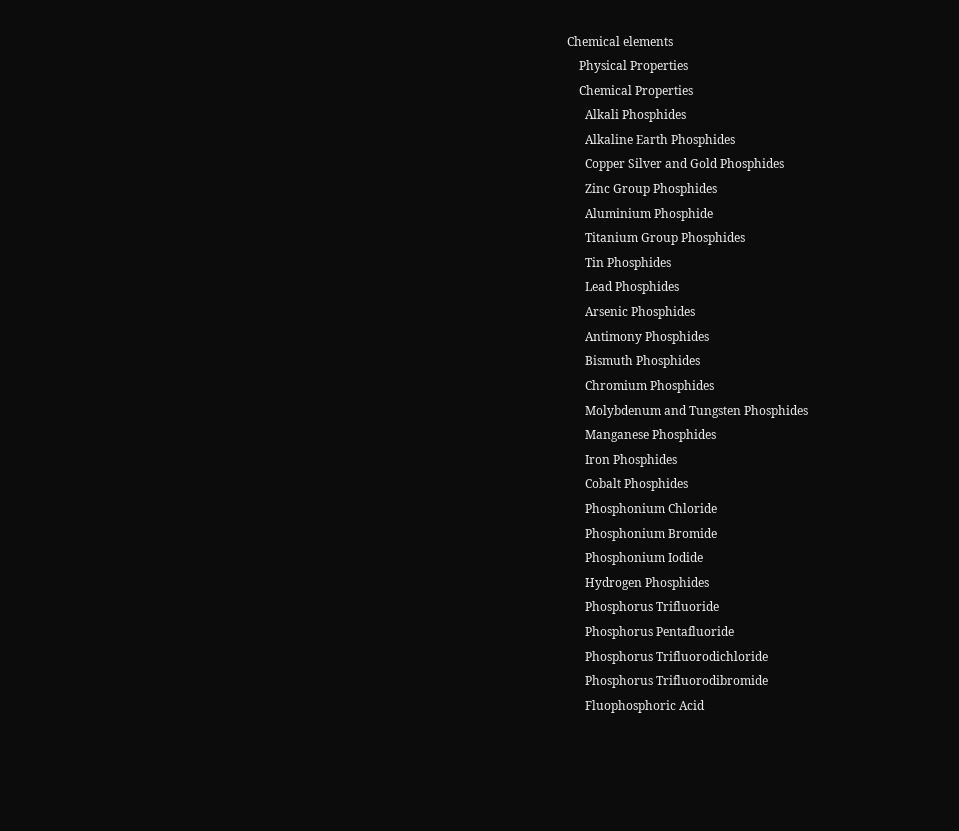Chemical elements
    Physical Properties
    Chemical Properties
      Alkali Phosphides
      Alkaline Earth Phosphides
      Copper Silver and Gold Phosphides
      Zinc Group Phosphides
      Aluminium Phosphide
      Titanium Group Phosphides
      Tin Phosphides
      Lead Phosphides
      Arsenic Phosphides
      Antimony Phosphides
      Bismuth Phosphides
      Chromium Phosphides
      Molybdenum and Tungsten Phosphides
      Manganese Phosphides
      Iron Phosphides
      Cobalt Phosphides
      Phosphonium Chloride
      Phosphonium Bromide
      Phosphonium Iodide
      Hydrogen Phosphides
      Phosphorus Trifluoride
      Phosphorus Pentafluoride
      Phosphorus Trifluorodichloride
      Phosphorus Trifluorodibromide
      Fluophosphoric Acid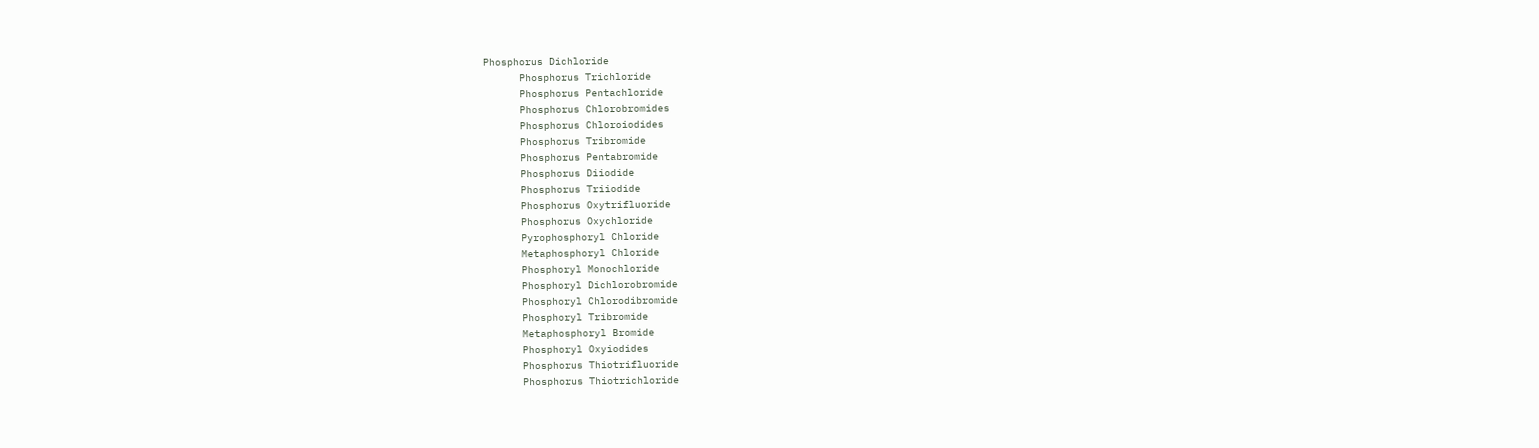Phosphorus Dichloride
      Phosphorus Trichloride
      Phosphorus Pentachloride
      Phosphorus Chlorobromides
      Phosphorus Chloroiodides
      Phosphorus Tribromide
      Phosphorus Pentabromide
      Phosphorus Diiodide
      Phosphorus Triiodide
      Phosphorus Oxytrifluoride
      Phosphorus Oxychloride
      Pyrophosphoryl Chloride
      Metaphosphoryl Chloride
      Phosphoryl Monochloride
      Phosphoryl Dichlorobromide
      Phosphoryl Chlorodibromide
      Phosphoryl Tribromide
      Metaphosphoryl Bromide
      Phosphoryl Oxyiodides
      Phosphorus Thiotrifluoride
      Phosphorus Thiotrichloride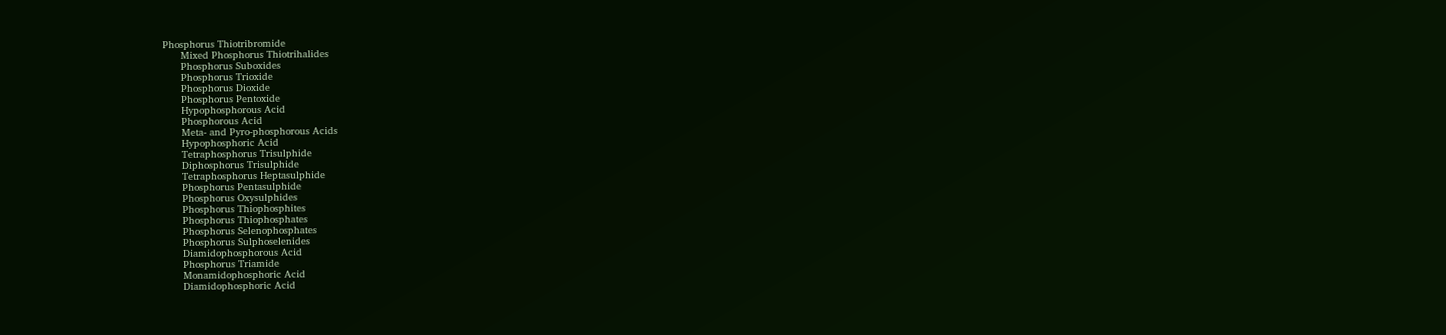Phosphorus Thiotribromide
      Mixed Phosphorus Thiotrihalides
      Phosphorus Suboxides
      Phosphorus Trioxide
      Phosphorus Dioxide
      Phosphorus Pentoxide
      Hypophosphorous Acid
      Phosphorous Acid
      Meta- and Pyro-phosphorous Acids
      Hypophosphoric Acid
      Tetraphosphorus Trisulphide
      Diphosphorus Trisulphide
      Tetraphosphorus Heptasulphide
      Phosphorus Pentasulphide
      Phosphorus Oxysulphides
      Phosphorus Thiophosphites
      Phosphorus Thiophosphates
      Phosphorus Selenophosphates
      Phosphorus Sulphoselenides
      Diamidophosphorous Acid
      Phosphorus Triamide
      Monamidophosphoric Acid
      Diamidophosphoric Acid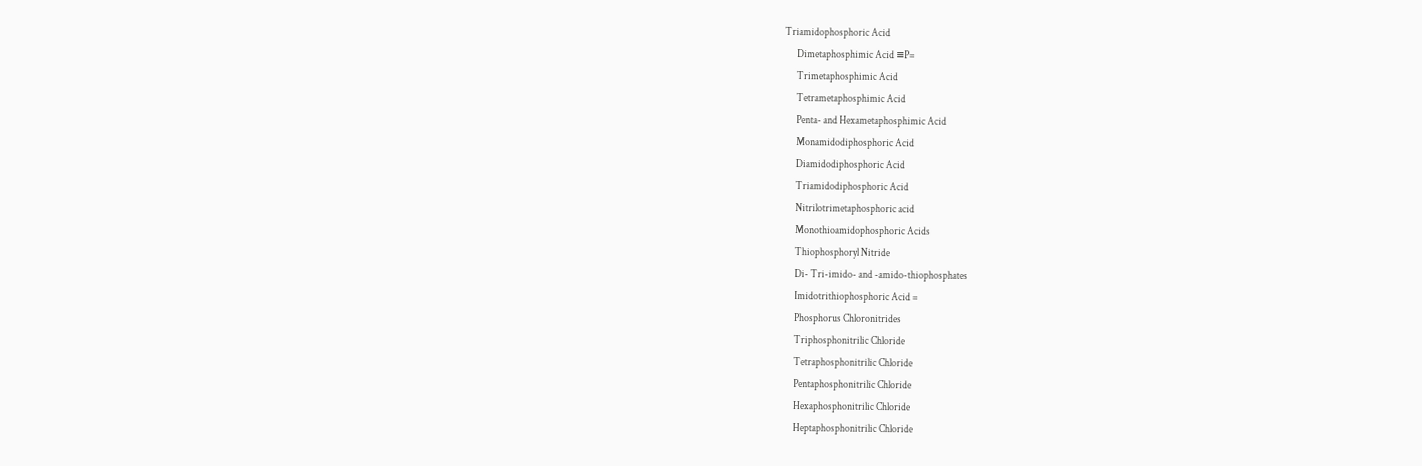Triamidophosphoric Acid
      Dimetaphosphimic Acid ≡P=
      Trimetaphosphimic Acid
      Tetrametaphosphimic Acid
      Penta- and Hexametaphosphimic Acid
      Monamidodiphosphoric Acid
      Diamidodiphosphoric Acid
      Triamidodiphosphoric Acid
      Nitrilotrimetaphosphoric acid
      Monothioamidophosphoric Acids
      Thiophosphoryl Nitride
      Di- Tri-imido- and -amido-thiophosphates
      Imidotrithiophosphoric Acid =
      Phosphorus Chloronitrides
      Triphosphonitrilic Chloride
      Tetraphosphonitrilic Chloride
      Pentaphosphonitrilic Chloride
      Hexaphosphonitrilic Chloride
      Heptaphosphonitrilic Chloride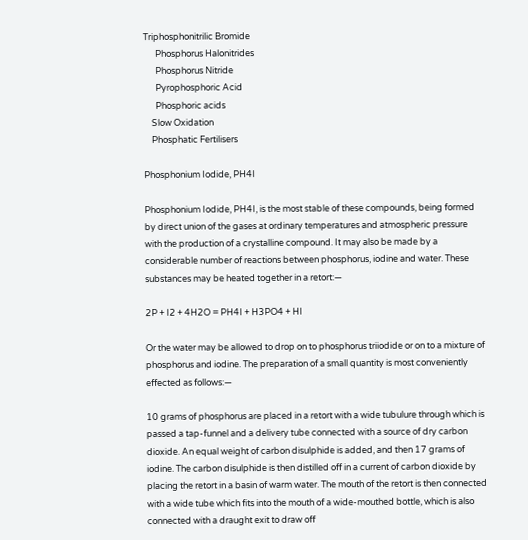Triphosphonitrilic Bromide
      Phosphorus Halonitrides
      Phosphorus Nitride
      Pyrophosphoric Acid
      Phosphoric acids
    Slow Oxidation
    Phosphatic Fertilisers

Phosphonium Iodide, PH4I

Phosphonium Iodide, PH4I, is the most stable of these compounds, being formed by direct union of the gases at ordinary temperatures and atmospheric pressure with the production of a crystalline compound. It may also be made by a considerable number of reactions between phosphorus, iodine and water. These substances may be heated together in a retort:—

2P + I2 + 4H2O = PH4I + H3PO4 + HI

Or the water may be allowed to drop on to phosphorus triiodide or on to a mixture of phosphorus and iodine. The preparation of a small quantity is most conveniently effected as follows:—

10 grams of phosphorus are placed in a retort with a wide tubulure through which is passed a tap-funnel and a delivery tube connected with a source of dry carbon dioxide. An equal weight of carbon disulphide is added, and then 17 grams of iodine. The carbon disulphide is then distilled off in a current of carbon dioxide by placing the retort in a basin of warm water. The mouth of the retort is then connected with a wide tube which fits into the mouth of a wide-mouthed bottle, which is also connected with a draught exit to draw off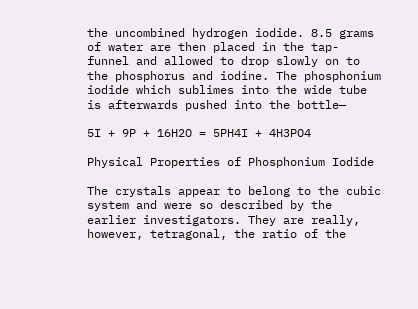the uncombined hydrogen iodide. 8.5 grams of water are then placed in the tap- funnel and allowed to drop slowly on to the phosphorus and iodine. The phosphonium iodide which sublimes into the wide tube is afterwards pushed into the bottle—

5I + 9P + 16H2O = 5PH4I + 4H3PO4

Physical Properties of Phosphonium Iodide

The crystals appear to belong to the cubic system and were so described by the earlier investigators. They are really, however, tetragonal, the ratio of the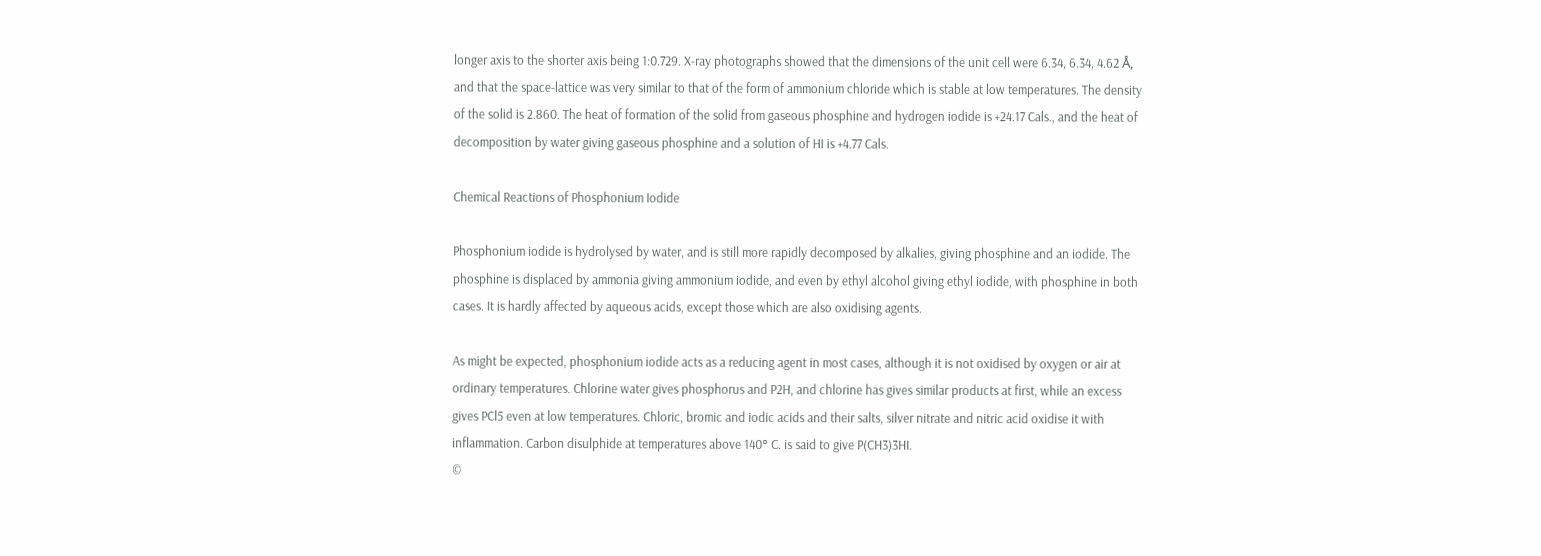longer axis to the shorter axis being 1:0.729. X-ray photographs showed that the dimensions of the unit cell were 6.34, 6.34, 4.62 Å, and that the space-lattice was very similar to that of the form of ammonium chloride which is stable at low temperatures. The density of the solid is 2.860. The heat of formation of the solid from gaseous phosphine and hydrogen iodide is +24.17 Cals., and the heat of decomposition by water giving gaseous phosphine and a solution of HI is +4.77 Cals.

Chemical Reactions of Phosphonium Iodide

Phosphonium iodide is hydrolysed by water, and is still more rapidly decomposed by alkalies, giving phosphine and an iodide. The phosphine is displaced by ammonia giving ammonium iodide, and even by ethyl alcohol giving ethyl iodide, with phosphine in both cases. It is hardly affected by aqueous acids, except those which are also oxidising agents.

As might be expected, phosphonium iodide acts as a reducing agent in most cases, although it is not oxidised by oxygen or air at ordinary temperatures. Chlorine water gives phosphorus and P2H, and chlorine has gives similar products at first, while an excess gives PCl5 even at low temperatures. Chloric, bromic and iodic acids and their salts, silver nitrate and nitric acid oxidise it with inflammation. Carbon disulphide at temperatures above 140° C. is said to give P(CH3)3HI.
©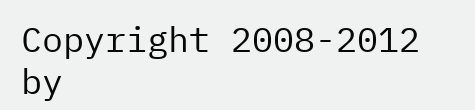Copyright 2008-2012 by